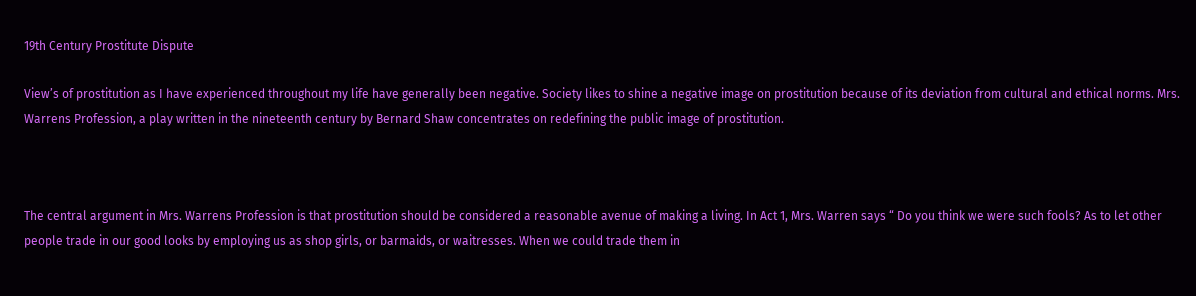19th Century Prostitute Dispute

View’s of prostitution as I have experienced throughout my life have generally been negative. Society likes to shine a negative image on prostitution because of its deviation from cultural and ethical norms. Mrs. Warrens Profession, a play written in the nineteenth century by Bernard Shaw concentrates on redefining the public image of prostitution.



The central argument in Mrs. Warrens Profession is that prostitution should be considered a reasonable avenue of making a living. In Act 1, Mrs. Warren says “ Do you think we were such fools? As to let other people trade in our good looks by employing us as shop girls, or barmaids, or waitresses. When we could trade them in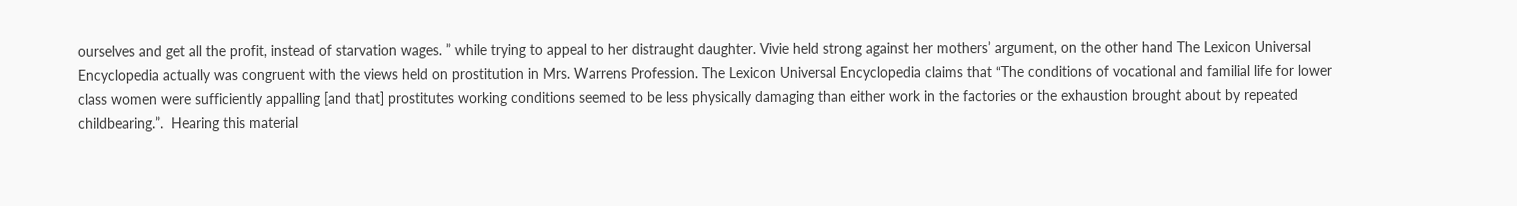ourselves and get all the profit, instead of starvation wages. ” while trying to appeal to her distraught daughter. Vivie held strong against her mothers’ argument, on the other hand The Lexicon Universal Encyclopedia actually was congruent with the views held on prostitution in Mrs. Warrens Profession. The Lexicon Universal Encyclopedia claims that “The conditions of vocational and familial life for lower class women were sufficiently appalling [and that] prostitutes working conditions seemed to be less physically damaging than either work in the factories or the exhaustion brought about by repeated childbearing.”.  Hearing this material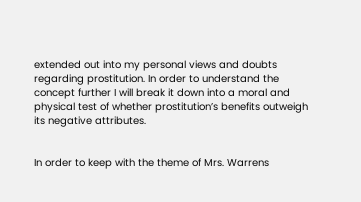extended out into my personal views and doubts regarding prostitution. In order to understand the concept further I will break it down into a moral and physical test of whether prostitution’s benefits outweigh its negative attributes.


In order to keep with the theme of Mrs. Warrens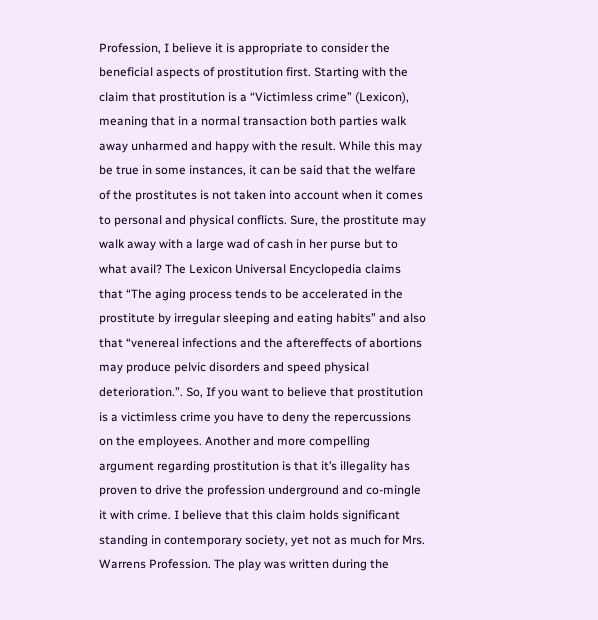Profession, I believe it is appropriate to consider the beneficial aspects of prostitution first. Starting with the claim that prostitution is a “Victimless crime” (Lexicon), meaning that in a normal transaction both parties walk away unharmed and happy with the result. While this may be true in some instances, it can be said that the welfare of the prostitutes is not taken into account when it comes to personal and physical conflicts. Sure, the prostitute may walk away with a large wad of cash in her purse but to what avail? The Lexicon Universal Encyclopedia claims that “The aging process tends to be accelerated in the prostitute by irregular sleeping and eating habits” and also that “venereal infections and the aftereffects of abortions may produce pelvic disorders and speed physical deterioration.”. So, If you want to believe that prostitution is a victimless crime you have to deny the repercussions on the employees. Another and more compelling argument regarding prostitution is that it’s illegality has proven to drive the profession underground and co-mingle it with crime. I believe that this claim holds significant standing in contemporary society, yet not as much for Mrs. Warrens Profession. The play was written during the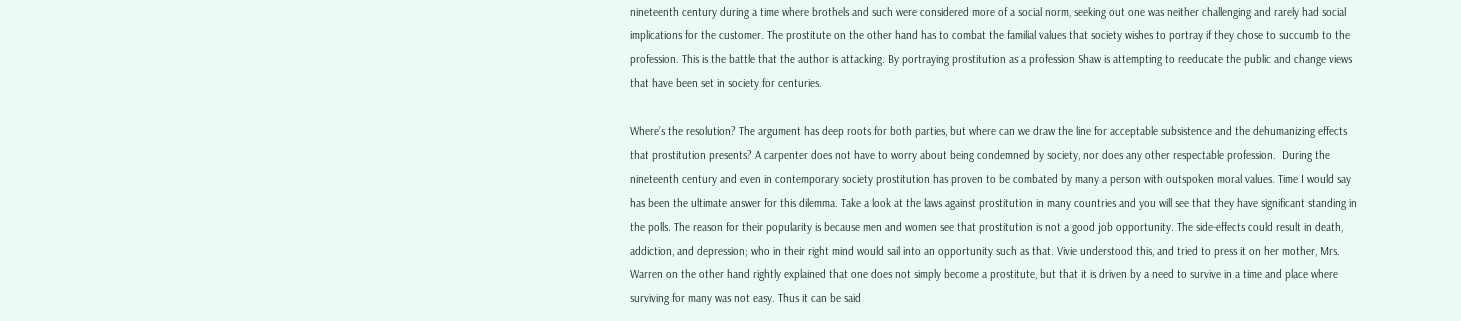nineteenth century during a time where brothels and such were considered more of a social norm, seeking out one was neither challenging and rarely had social implications for the customer. The prostitute on the other hand has to combat the familial values that society wishes to portray if they chose to succumb to the profession. This is the battle that the author is attacking. By portraying prostitution as a profession Shaw is attempting to reeducate the public and change views that have been set in society for centuries.

Where’s the resolution? The argument has deep roots for both parties, but where can we draw the line for acceptable subsistence and the dehumanizing effects that prostitution presents? A carpenter does not have to worry about being condemned by society, nor does any other respectable profession.  During the nineteenth century and even in contemporary society prostitution has proven to be combated by many a person with outspoken moral values. Time I would say has been the ultimate answer for this dilemma. Take a look at the laws against prostitution in many countries and you will see that they have significant standing in the polls. The reason for their popularity is because men and women see that prostitution is not a good job opportunity. The side-effects could result in death, addiction, and depression; who in their right mind would sail into an opportunity such as that. Vivie understood this, and tried to press it on her mother, Mrs. Warren on the other hand rightly explained that one does not simply become a prostitute, but that it is driven by a need to survive in a time and place where surviving for many was not easy. Thus it can be said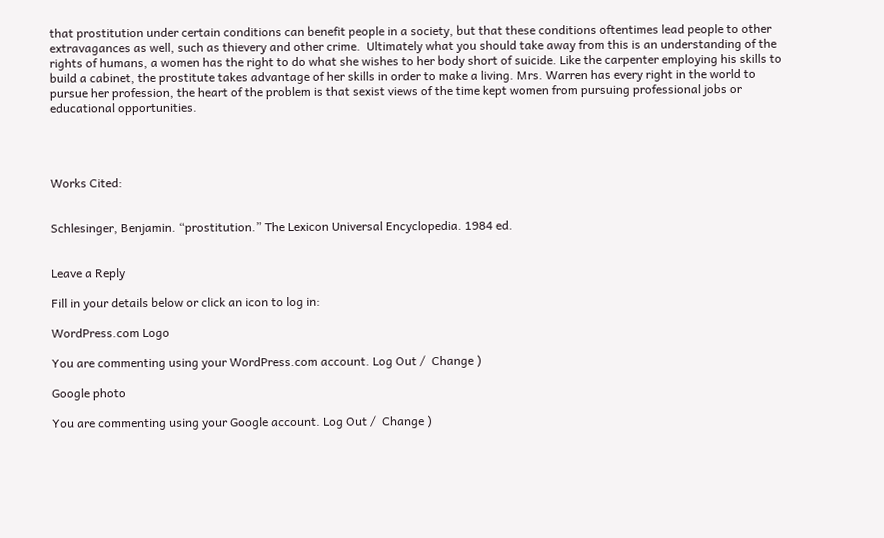that prostitution under certain conditions can benefit people in a society, but that these conditions oftentimes lead people to other extravagances as well, such as thievery and other crime.  Ultimately what you should take away from this is an understanding of the rights of humans, a women has the right to do what she wishes to her body short of suicide. Like the carpenter employing his skills to build a cabinet, the prostitute takes advantage of her skills in order to make a living. Mrs. Warren has every right in the world to pursue her profession, the heart of the problem is that sexist views of the time kept women from pursuing professional jobs or educational opportunities.




Works Cited:


Schlesinger, Benjamin. “prostitution.” The Lexicon Universal Encyclopedia. 1984 ed.


Leave a Reply

Fill in your details below or click an icon to log in:

WordPress.com Logo

You are commenting using your WordPress.com account. Log Out /  Change )

Google photo

You are commenting using your Google account. Log Out /  Change )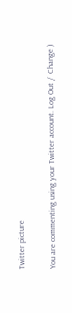Twitter picture

You are commenting using your Twitter account. Log Out /  Change )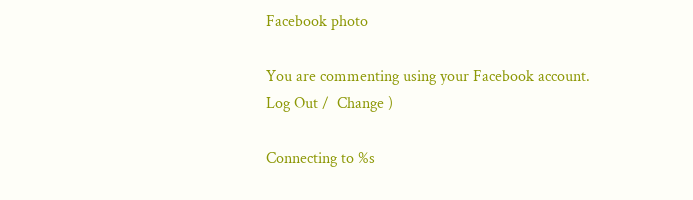Facebook photo

You are commenting using your Facebook account. Log Out /  Change )

Connecting to %s